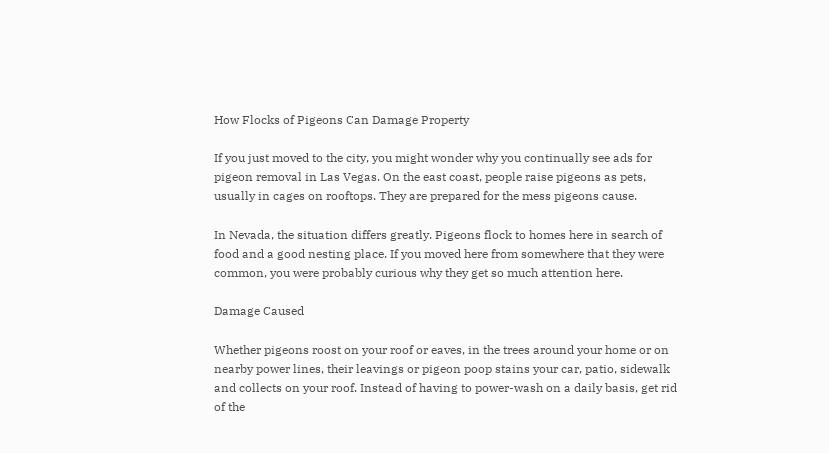How Flocks of Pigeons Can Damage Property

If you just moved to the city, you might wonder why you continually see ads for pigeon removal in Las Vegas. On the east coast, people raise pigeons as pets, usually in cages on rooftops. They are prepared for the mess pigeons cause.

In Nevada, the situation differs greatly. Pigeons flock to homes here in search of food and a good nesting place. If you moved here from somewhere that they were common, you were probably curious why they get so much attention here.

Damage Caused

Whether pigeons roost on your roof or eaves, in the trees around your home or on nearby power lines, their leavings or pigeon poop stains your car, patio, sidewalk and collects on your roof. Instead of having to power-wash on a daily basis, get rid of the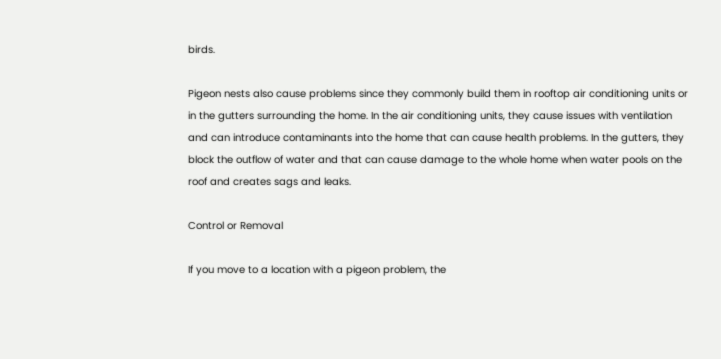birds.

Pigeon nests also cause problems since they commonly build them in rooftop air conditioning units or in the gutters surrounding the home. In the air conditioning units, they cause issues with ventilation and can introduce contaminants into the home that can cause health problems. In the gutters, they block the outflow of water and that can cause damage to the whole home when water pools on the roof and creates sags and leaks.

Control or Removal

If you move to a location with a pigeon problem, the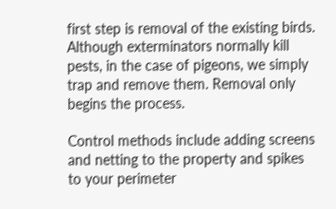first step is removal of the existing birds. Although exterminators normally kill pests, in the case of pigeons, we simply trap and remove them. Removal only begins the process.

Control methods include adding screens and netting to the property and spikes to your perimeter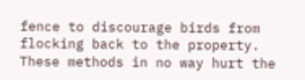fence to discourage birds from flocking back to the property. These methods in no way hurt the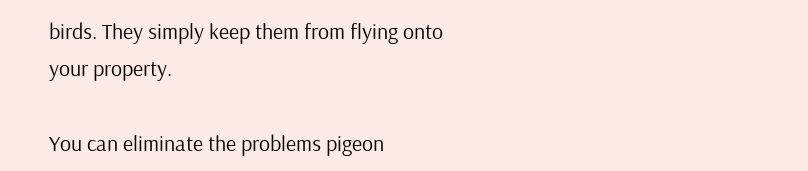birds. They simply keep them from flying onto your property.

You can eliminate the problems pigeon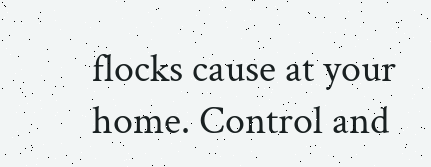flocks cause at your home. Control and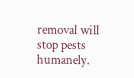removal will stop pests humanely.